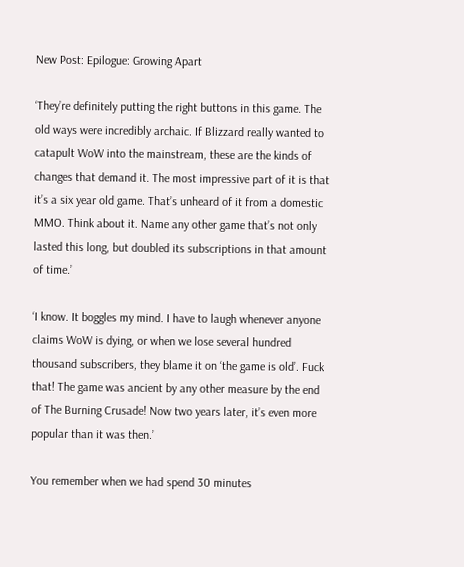New Post: Epilogue: Growing Apart

‘They’re definitely putting the right buttons in this game. The old ways were incredibly archaic. If Blizzard really wanted to catapult WoW into the mainstream, these are the kinds of changes that demand it. The most impressive part of it is that it’s a six year old game. That’s unheard of it from a domestic MMO. Think about it. Name any other game that’s not only lasted this long, but doubled its subscriptions in that amount of time.’

‘I know. It boggles my mind. I have to laugh whenever anyone claims WoW is dying, or when we lose several hundred thousand subscribers, they blame it on ‘the game is old’. Fuck that! The game was ancient by any other measure by the end of The Burning Crusade! Now two years later, it’s even more popular than it was then.’

You remember when we had spend 30 minutes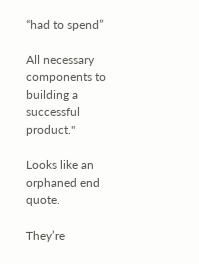“had to spend”

All necessary components to building a successful product."

Looks like an orphaned end quote.

They’re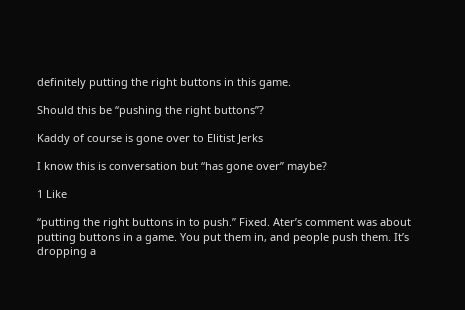definitely putting the right buttons in this game.

Should this be “pushing the right buttons”?

Kaddy of course is gone over to Elitist Jerks

I know this is conversation but “has gone over” maybe?

1 Like

“putting the right buttons in to push.” Fixed. Ater’s comment was about putting buttons in a game. You put them in, and people push them. It’s dropping a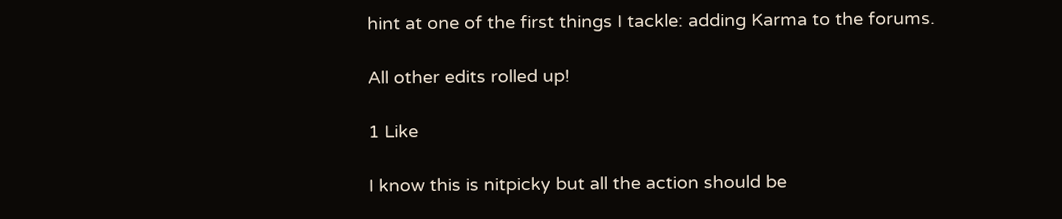hint at one of the first things I tackle: adding Karma to the forums.

All other edits rolled up!

1 Like

I know this is nitpicky but all the action should be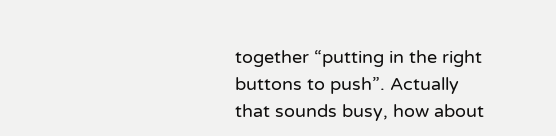together “putting in the right buttons to push”. Actually that sounds busy, how about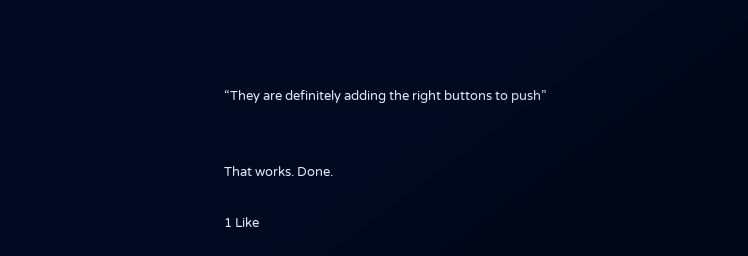“They are definitely adding the right buttons to push”


That works. Done.

1 Like